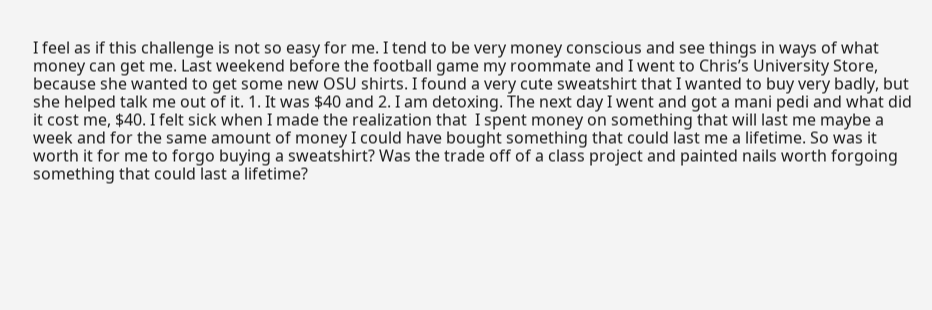I feel as if this challenge is not so easy for me. I tend to be very money conscious and see things in ways of what money can get me. Last weekend before the football game my roommate and I went to Chris’s University Store, because she wanted to get some new OSU shirts. I found a very cute sweatshirt that I wanted to buy very badly, but she helped talk me out of it. 1. It was $40 and 2. I am detoxing. The next day I went and got a mani pedi and what did it cost me, $40. I felt sick when I made the realization that  I spent money on something that will last me maybe a week and for the same amount of money I could have bought something that could last me a lifetime. So was it worth it for me to forgo buying a sweatshirt? Was the trade off of a class project and painted nails worth forgoing something that could last a lifetime?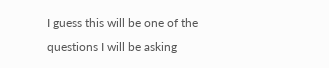I guess this will be one of the questions I will be asking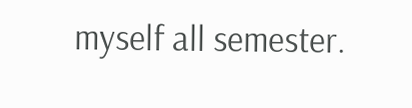myself all semester.